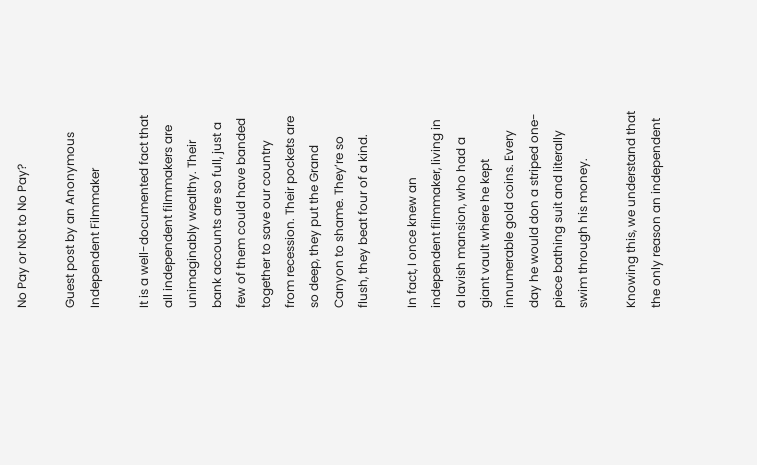No Pay or Not to No Pay?

Guest post by an Anonymous Independent Filmmaker

It is a well-documented fact that all independent filmmakers are unimaginably wealthy. Their bank accounts are so full, just a few of them could have banded together to save our country from recession. Their pockets are so deep, they put the Grand Canyon to shame. They’re so flush, they beat four of a kind.

In fact, I once knew an independent filmmaker, living in a lavish mansion, who had a giant vault where he kept innumerable gold coins. Every day he would don a striped one-piece bathing suit and literally swim through his money.

Knowing this, we understand that the only reason an independent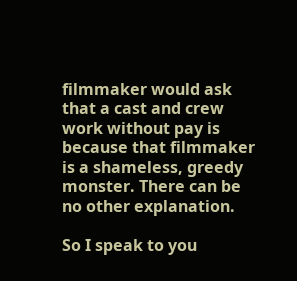filmmaker would ask that a cast and crew work without pay is because that filmmaker is a shameless, greedy monster. There can be no other explanation.

So I speak to you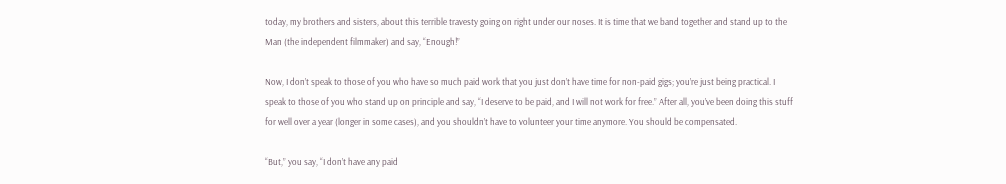today, my brothers and sisters, about this terrible travesty going on right under our noses. It is time that we band together and stand up to the Man (the independent filmmaker) and say, “Enough!”

Now, I don’t speak to those of you who have so much paid work that you just don’t have time for non-paid gigs; you’re just being practical. I speak to those of you who stand up on principle and say, “I deserve to be paid, and I will not work for free.” After all, you’ve been doing this stuff for well over a year (longer in some cases), and you shouldn’t have to volunteer your time anymore. You should be compensated.

“But,” you say, “I don’t have any paid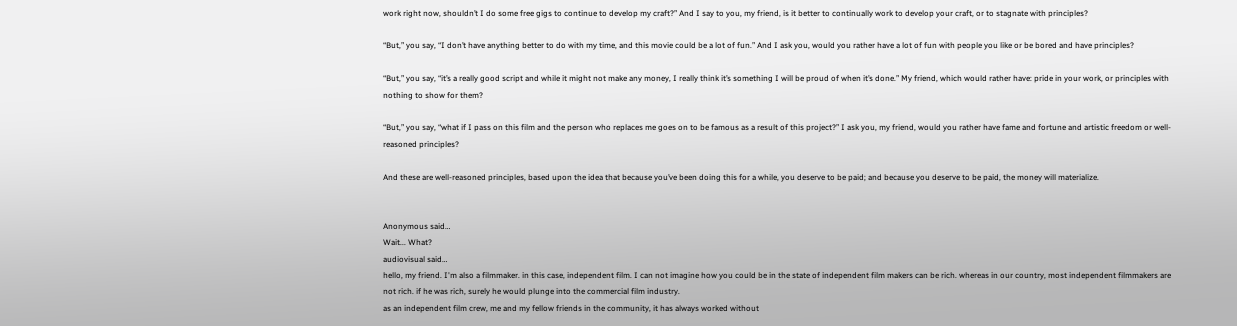work right now, shouldn’t I do some free gigs to continue to develop my craft?” And I say to you, my friend, is it better to continually work to develop your craft, or to stagnate with principles?

“But,” you say, “I don’t have anything better to do with my time, and this movie could be a lot of fun.” And I ask you, would you rather have a lot of fun with people you like or be bored and have principles?

“But,” you say, “it’s a really good script and while it might not make any money, I really think it’s something I will be proud of when it’s done.” My friend, which would rather have: pride in your work, or principles with nothing to show for them?

“But,” you say, “what if I pass on this film and the person who replaces me goes on to be famous as a result of this project?” I ask you, my friend, would you rather have fame and fortune and artistic freedom or well-reasoned principles?

And these are well-reasoned principles, based upon the idea that because you’ve been doing this for a while, you deserve to be paid; and because you deserve to be paid, the money will materialize.


Anonymous said…
Wait... What?
audiovisual said…
hello, my friend. I'm also a filmmaker. in this case, independent film. I can not imagine how you could be in the state of independent film makers can be rich. whereas in our country, most independent filmmakers are not rich. if he was rich, surely he would plunge into the commercial film industry.
as an independent film crew, me and my fellow friends in the community, it has always worked without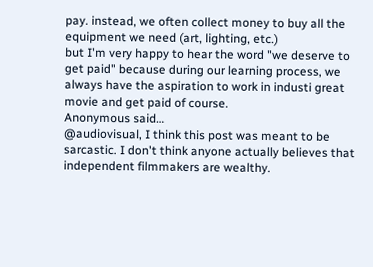pay. instead, we often collect money to buy all the equipment we need (art, lighting, etc.)
but I'm very happy to hear the word "we deserve to get paid" because during our learning process, we always have the aspiration to work in industi great movie and get paid of course.
Anonymous said…
@audiovisual, I think this post was meant to be sarcastic. I don't think anyone actually believes that independent filmmakers are wealthy.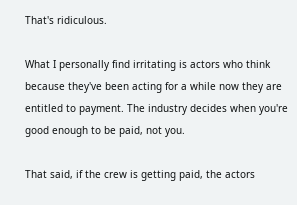That's ridiculous.

What I personally find irritating is actors who think because they've been acting for a while now they are entitled to payment. The industry decides when you're good enough to be paid, not you.

That said, if the crew is getting paid, the actors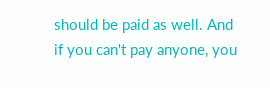should be paid as well. And if you can't pay anyone, you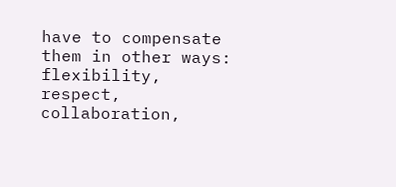have to compensate them in other ways: flexibility, respect, collaboration,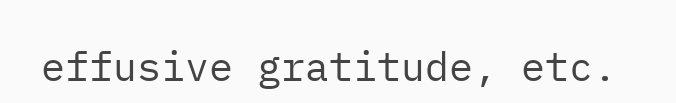effusive gratitude, etc.